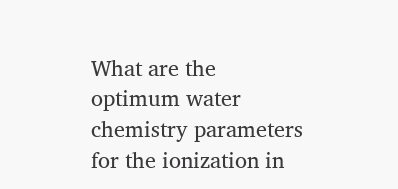What are the optimum water chemistry parameters for the ionization in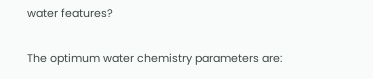water features?

The optimum water chemistry parameters are: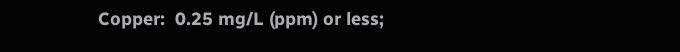Copper:  0.25 mg/L (ppm) or less;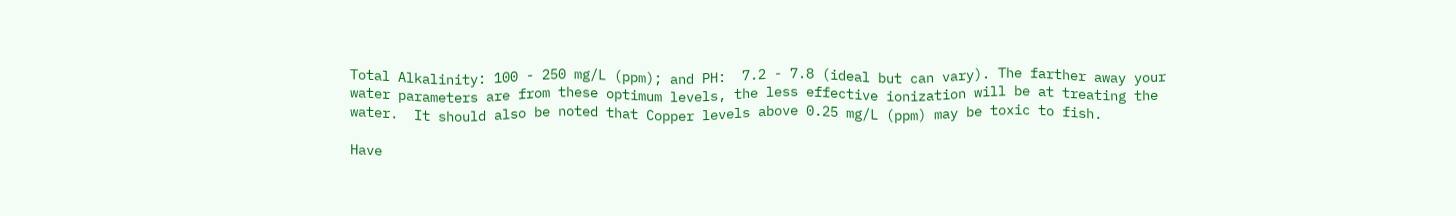Total Alkalinity: 100 - 250 mg/L (ppm); and PH:  7.2 - 7.8 (ideal but can vary). The farther away your water parameters are from these optimum levels, the less effective ionization will be at treating the water.  It should also be noted that Copper levels above 0.25 mg/L (ppm) may be toxic to fish.

Have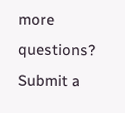more questions? Submit a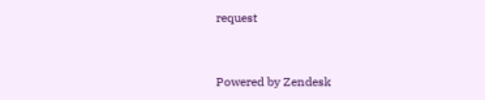request


Powered by Zendesk